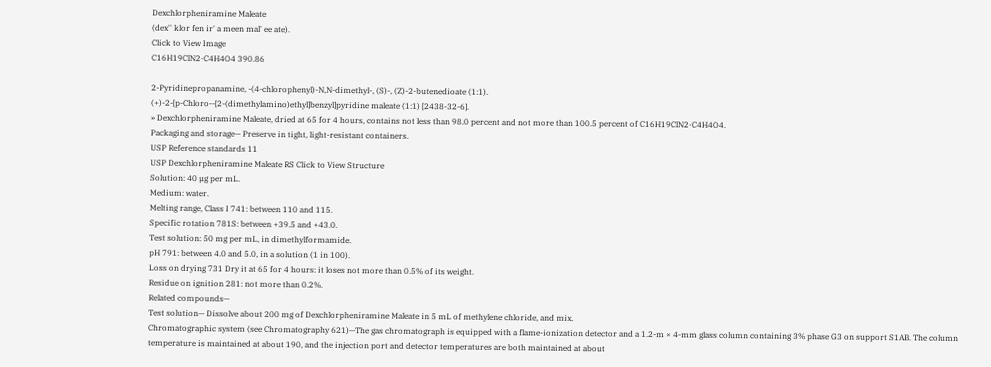Dexchlorpheniramine Maleate
(dex'' klor fen ir' a meen mal' ee ate).
Click to View Image
C16H19ClN2·C4H4O4 390.86

2-Pyridinepropanamine, -(4-chlorophenyl)-N,N-dimethyl-, (S)-, (Z)-2-butenedioate (1:1).
(+)-2-[p-Chloro--[2-(dimethylamino)ethyl]benzyl]pyridine maleate (1:1) [2438-32-6].
» Dexchlorpheniramine Maleate, dried at 65 for 4 hours, contains not less than 98.0 percent and not more than 100.5 percent of C16H19ClN2·C4H4O4.
Packaging and storage— Preserve in tight, light-resistant containers.
USP Reference standards 11
USP Dexchlorpheniramine Maleate RS Click to View Structure
Solution: 40 µg per mL.
Medium: water.
Melting range, Class I 741: between 110 and 115.
Specific rotation 781S: between +39.5 and +43.0.
Test solution: 50 mg per mL, in dimethylformamide.
pH 791: between 4.0 and 5.0, in a solution (1 in 100).
Loss on drying 731 Dry it at 65 for 4 hours: it loses not more than 0.5% of its weight.
Residue on ignition 281: not more than 0.2%.
Related compounds—
Test solution— Dissolve about 200 mg of Dexchlorpheniramine Maleate in 5 mL of methylene chloride, and mix.
Chromatographic system (see Chromatography 621)—The gas chromatograph is equipped with a flame-ionization detector and a 1.2-m × 4-mm glass column containing 3% phase G3 on support S1AB. The column temperature is maintained at about 190, and the injection port and detector temperatures are both maintained at about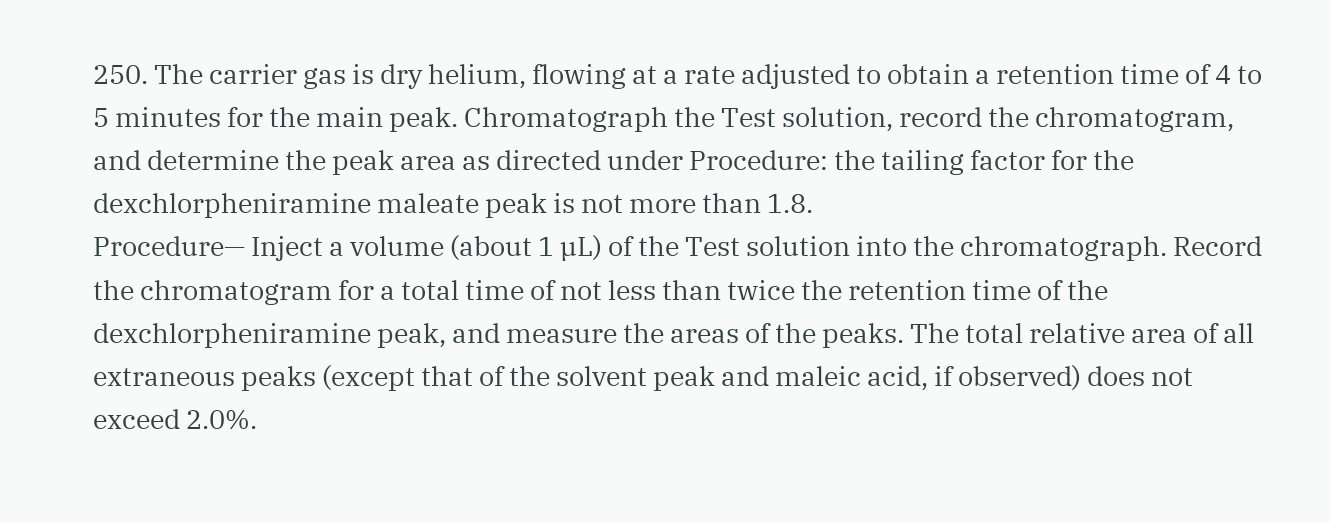250. The carrier gas is dry helium, flowing at a rate adjusted to obtain a retention time of 4 to 5 minutes for the main peak. Chromatograph the Test solution, record the chromatogram, and determine the peak area as directed under Procedure: the tailing factor for the dexchlorpheniramine maleate peak is not more than 1.8.
Procedure— Inject a volume (about 1 µL) of the Test solution into the chromatograph. Record the chromatogram for a total time of not less than twice the retention time of the dexchlorpheniramine peak, and measure the areas of the peaks. The total relative area of all extraneous peaks (except that of the solvent peak and maleic acid, if observed) does not exceed 2.0%.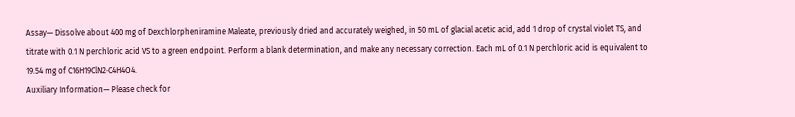Assay— Dissolve about 400 mg of Dexchlorpheniramine Maleate, previously dried and accurately weighed, in 50 mL of glacial acetic acid, add 1 drop of crystal violet TS, and titrate with 0.1 N perchloric acid VS to a green endpoint. Perform a blank determination, and make any necessary correction. Each mL of 0.1 N perchloric acid is equivalent to 19.54 mg of C16H19ClN2·C4H4O4.
Auxiliary Information— Please check for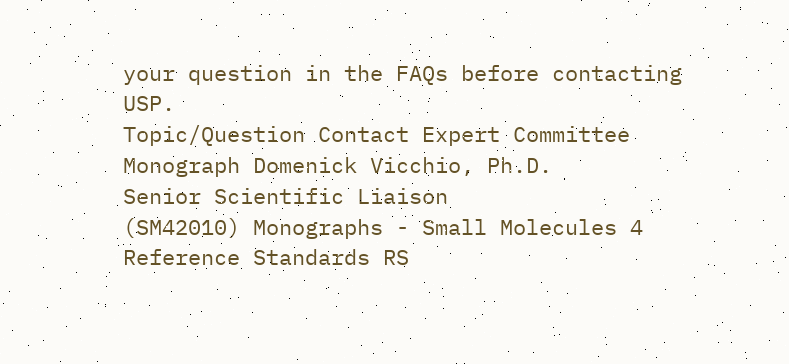your question in the FAQs before contacting USP.
Topic/Question Contact Expert Committee
Monograph Domenick Vicchio, Ph.D.
Senior Scientific Liaison
(SM42010) Monographs - Small Molecules 4
Reference Standards RS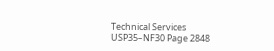Technical Services
USP35–NF30 Page 2848